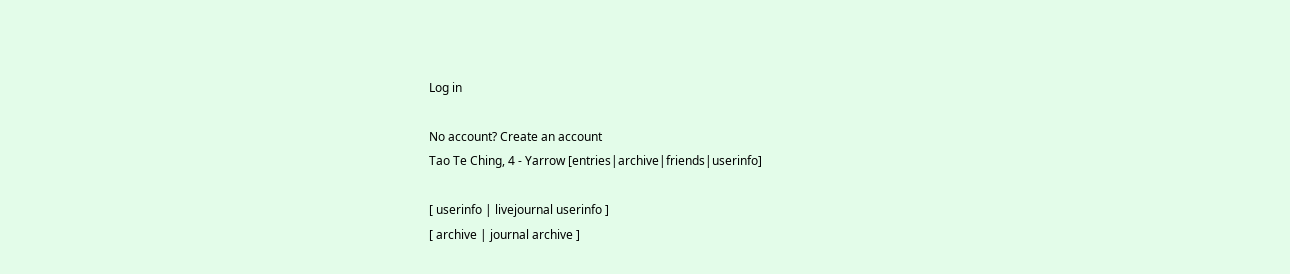Log in

No account? Create an account
Tao Te Ching, 4 - Yarrow [entries|archive|friends|userinfo]

[ userinfo | livejournal userinfo ]
[ archive | journal archive ]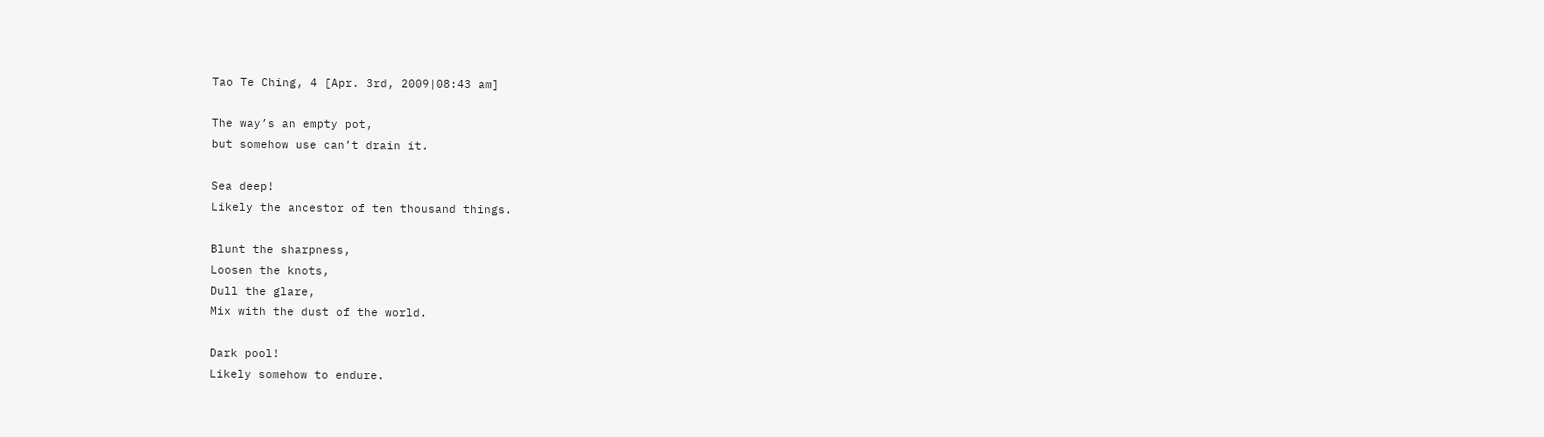Tao Te Ching, 4 [Apr. 3rd, 2009|08:43 am]

The way’s an empty pot,
but somehow use can’t drain it.

Sea deep!
Likely the ancestor of ten thousand things.

Blunt the sharpness,
Loosen the knots,
Dull the glare,
Mix with the dust of the world.

Dark pool!
Likely somehow to endure.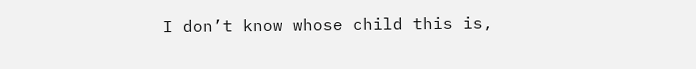I don’t know whose child this is,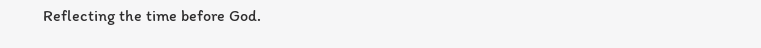Reflecting the time before God.